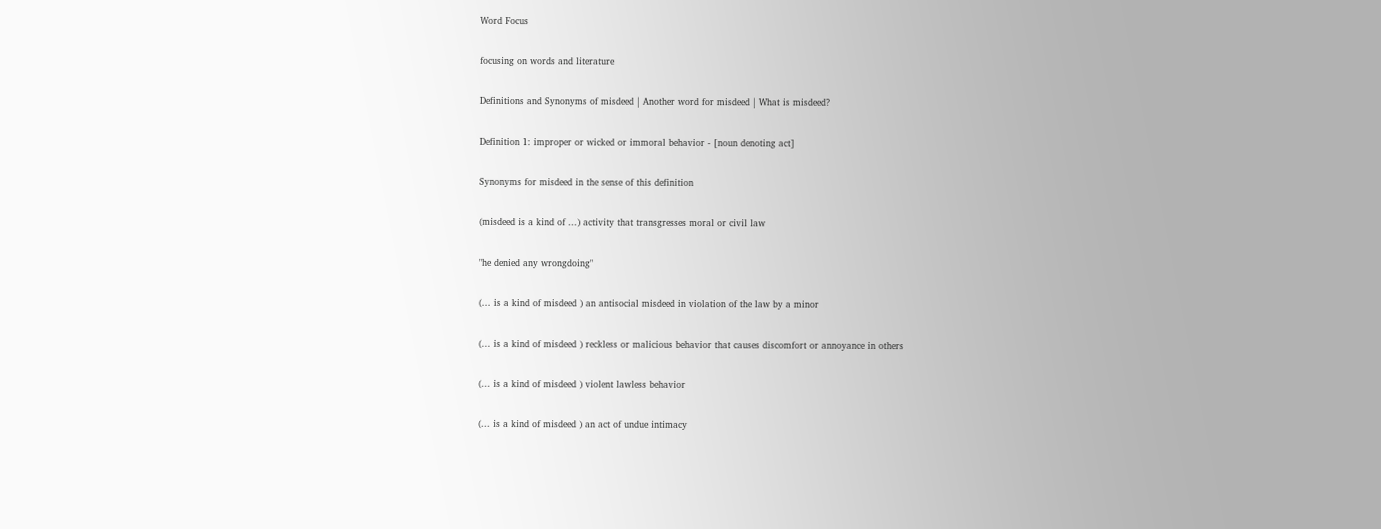Word Focus

focusing on words and literature

Definitions and Synonyms of misdeed | Another word for misdeed | What is misdeed?

Definition 1: improper or wicked or immoral behavior - [noun denoting act]

Synonyms for misdeed in the sense of this definition

(misdeed is a kind of ...) activity that transgresses moral or civil law

"he denied any wrongdoing"

(... is a kind of misdeed ) an antisocial misdeed in violation of the law by a minor

(... is a kind of misdeed ) reckless or malicious behavior that causes discomfort or annoyance in others

(... is a kind of misdeed ) violent lawless behavior

(... is a kind of misdeed ) an act of undue intimacy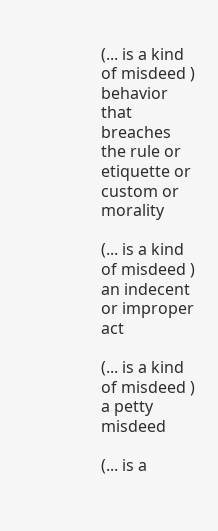(... is a kind of misdeed ) behavior that breaches the rule or etiquette or custom or morality

(... is a kind of misdeed ) an indecent or improper act

(... is a kind of misdeed ) a petty misdeed

(... is a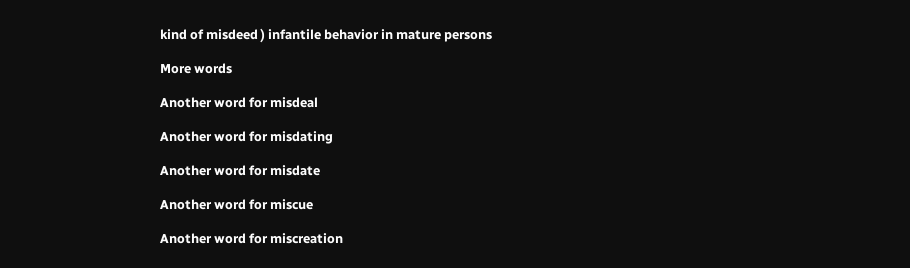kind of misdeed ) infantile behavior in mature persons

More words

Another word for misdeal

Another word for misdating

Another word for misdate

Another word for miscue

Another word for miscreation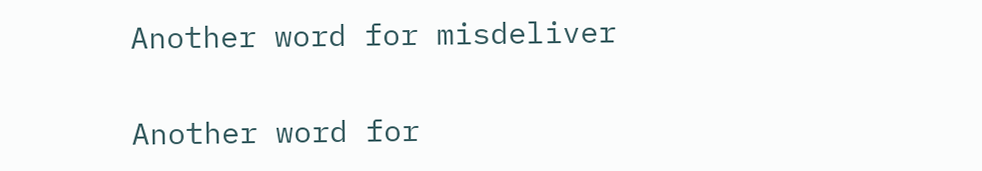Another word for misdeliver

Another word for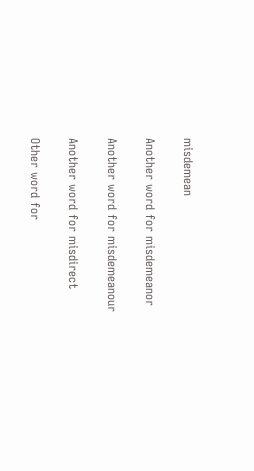misdemean

Another word for misdemeanor

Another word for misdemeanour

Another word for misdirect

Other word for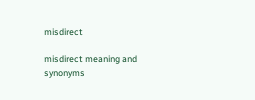misdirect

misdirect meaning and synonyms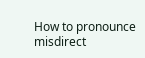How to pronounce misdirect